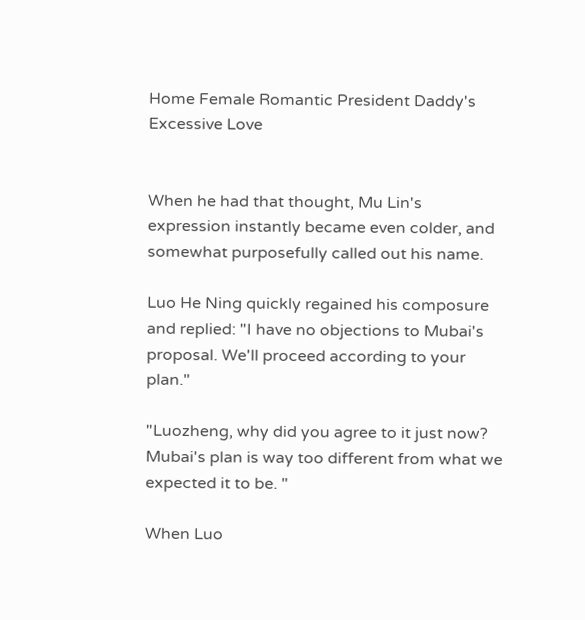Home Female Romantic President Daddy's Excessive Love


When he had that thought, Mu Lin's expression instantly became even colder, and somewhat purposefully called out his name.

Luo He Ning quickly regained his composure and replied: "I have no objections to Mubai's proposal. We'll proceed according to your plan."

"Luozheng, why did you agree to it just now? Mubai's plan is way too different from what we expected it to be. "

When Luo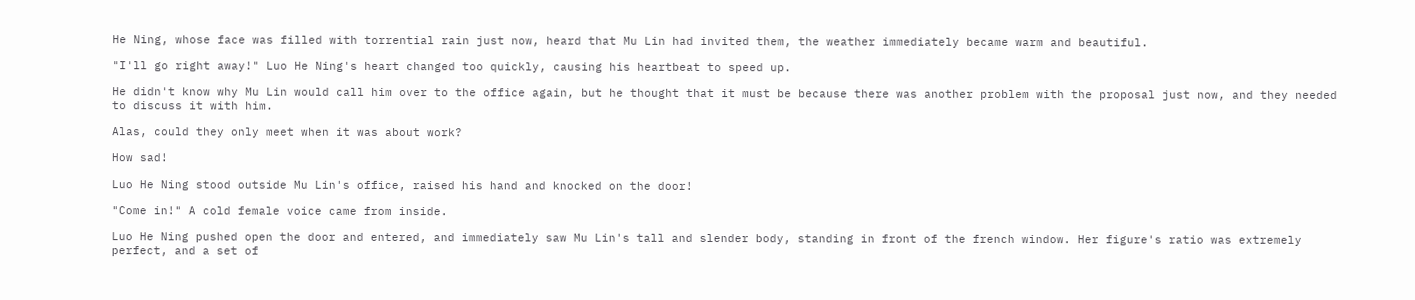He Ning, whose face was filled with torrential rain just now, heard that Mu Lin had invited them, the weather immediately became warm and beautiful.

"I'll go right away!" Luo He Ning's heart changed too quickly, causing his heartbeat to speed up.

He didn't know why Mu Lin would call him over to the office again, but he thought that it must be because there was another problem with the proposal just now, and they needed to discuss it with him.

Alas, could they only meet when it was about work?

How sad!

Luo He Ning stood outside Mu Lin's office, raised his hand and knocked on the door!

"Come in!" A cold female voice came from inside.

Luo He Ning pushed open the door and entered, and immediately saw Mu Lin's tall and slender body, standing in front of the french window. Her figure's ratio was extremely perfect, and a set of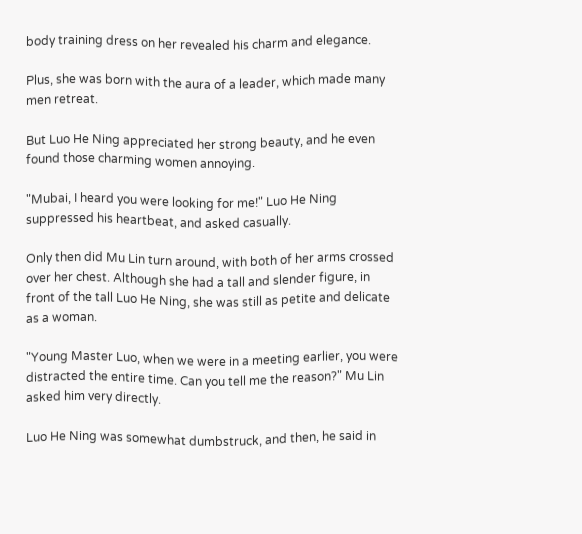body training dress on her revealed his charm and elegance.

Plus, she was born with the aura of a leader, which made many men retreat.

But Luo He Ning appreciated her strong beauty, and he even found those charming women annoying.

"Mubai, I heard you were looking for me!" Luo He Ning suppressed his heartbeat, and asked casually.

Only then did Mu Lin turn around, with both of her arms crossed over her chest. Although she had a tall and slender figure, in front of the tall Luo He Ning, she was still as petite and delicate as a woman.

"Young Master Luo, when we were in a meeting earlier, you were distracted the entire time. Can you tell me the reason?" Mu Lin asked him very directly.

Luo He Ning was somewhat dumbstruck, and then, he said in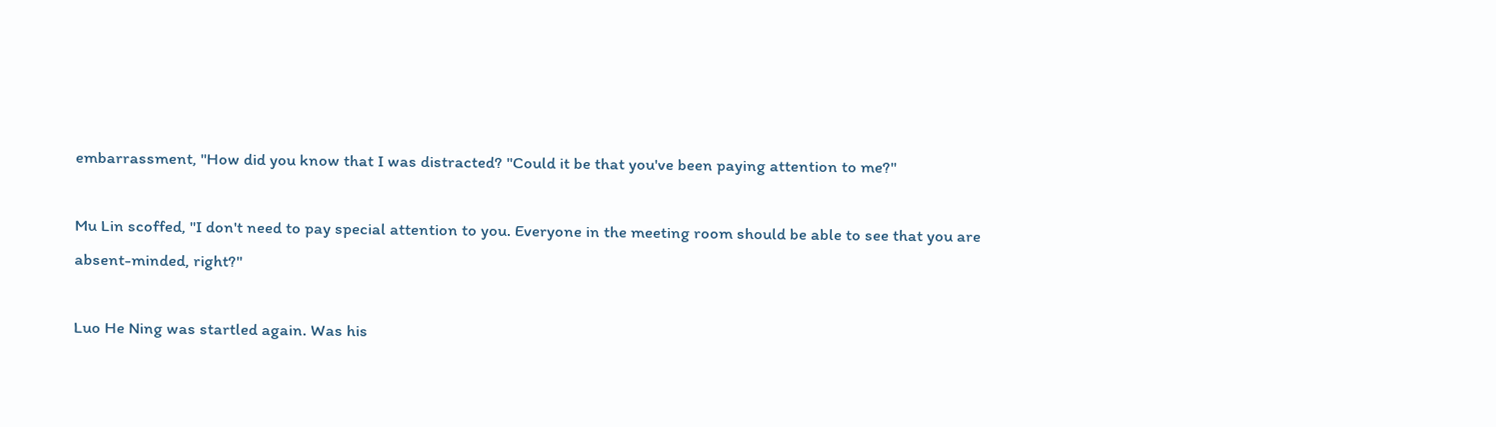embarrassment, "How did you know that I was distracted? "Could it be that you've been paying attention to me?"

Mu Lin scoffed, "I don't need to pay special attention to you. Everyone in the meeting room should be able to see that you are absent-minded, right?"

Luo He Ning was startled again. Was his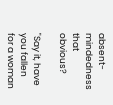absent-mindedness that obvious?

"Say it, have you fallen for a woman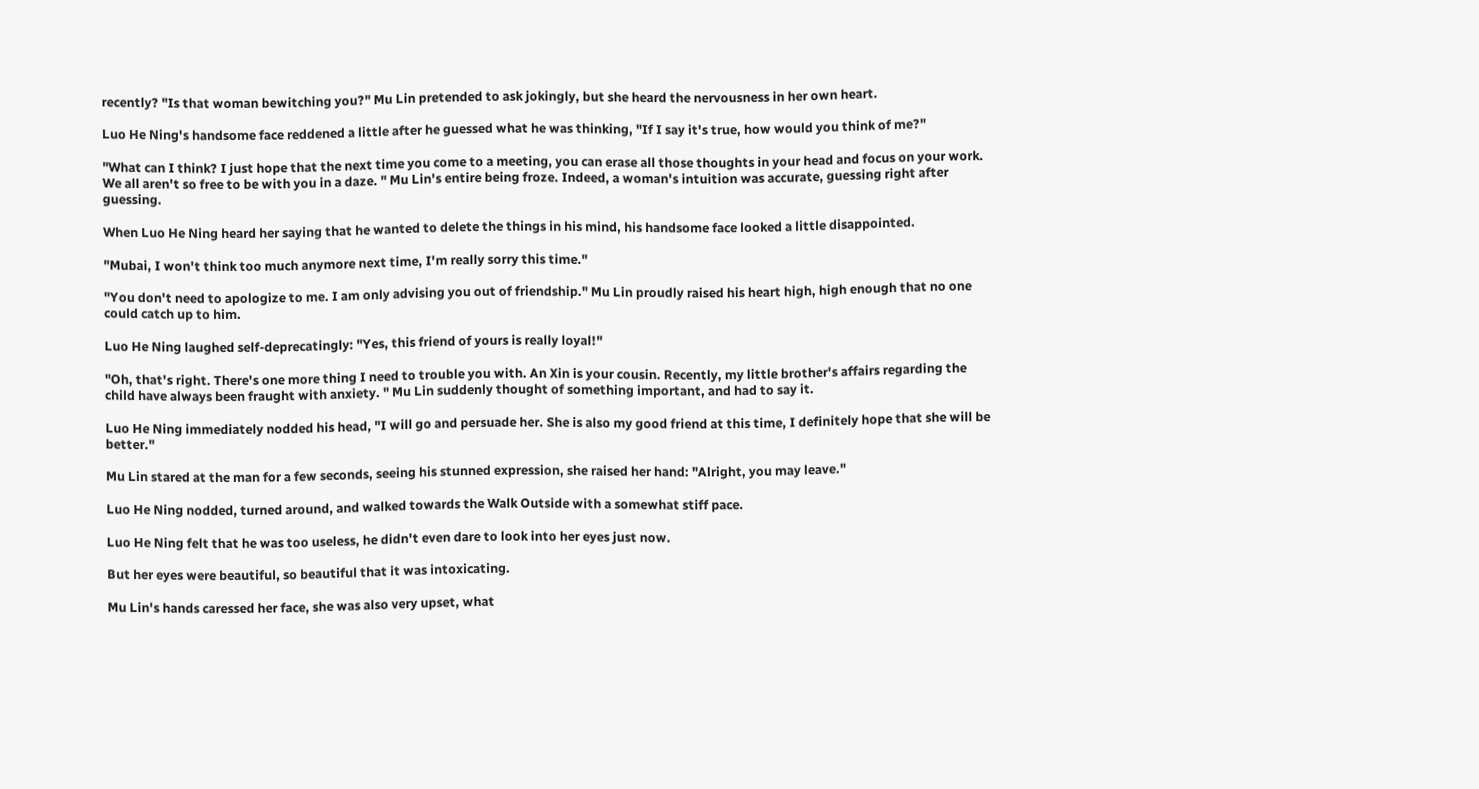recently? "Is that woman bewitching you?" Mu Lin pretended to ask jokingly, but she heard the nervousness in her own heart.

Luo He Ning's handsome face reddened a little after he guessed what he was thinking, "If I say it's true, how would you think of me?"

"What can I think? I just hope that the next time you come to a meeting, you can erase all those thoughts in your head and focus on your work. We all aren't so free to be with you in a daze. " Mu Lin's entire being froze. Indeed, a woman's intuition was accurate, guessing right after guessing.

When Luo He Ning heard her saying that he wanted to delete the things in his mind, his handsome face looked a little disappointed.

"Mubai, I won't think too much anymore next time, I'm really sorry this time."

"You don't need to apologize to me. I am only advising you out of friendship." Mu Lin proudly raised his heart high, high enough that no one could catch up to him.

Luo He Ning laughed self-deprecatingly: "Yes, this friend of yours is really loyal!"

"Oh, that's right. There's one more thing I need to trouble you with. An Xin is your cousin. Recently, my little brother's affairs regarding the child have always been fraught with anxiety. " Mu Lin suddenly thought of something important, and had to say it.

Luo He Ning immediately nodded his head, "I will go and persuade her. She is also my good friend at this time, I definitely hope that she will be better."

Mu Lin stared at the man for a few seconds, seeing his stunned expression, she raised her hand: "Alright, you may leave."

Luo He Ning nodded, turned around, and walked towards the Walk Outside with a somewhat stiff pace.

Luo He Ning felt that he was too useless, he didn't even dare to look into her eyes just now.

But her eyes were beautiful, so beautiful that it was intoxicating.

Mu Lin's hands caressed her face, she was also very upset, what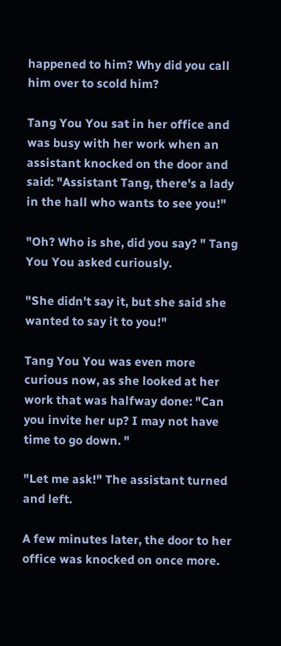happened to him? Why did you call him over to scold him?

Tang You You sat in her office and was busy with her work when an assistant knocked on the door and said: "Assistant Tang, there's a lady in the hall who wants to see you!"

"Oh? Who is she, did you say? " Tang You You asked curiously.

"She didn't say it, but she said she wanted to say it to you!"

Tang You You was even more curious now, as she looked at her work that was halfway done: "Can you invite her up? I may not have time to go down. "

"Let me ask!" The assistant turned and left.

A few minutes later, the door to her office was knocked on once more.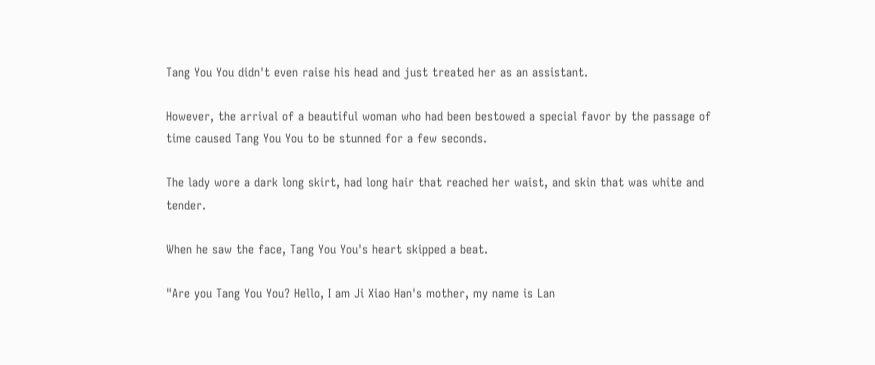Tang You You didn't even raise his head and just treated her as an assistant.

However, the arrival of a beautiful woman who had been bestowed a special favor by the passage of time caused Tang You You to be stunned for a few seconds.

The lady wore a dark long skirt, had long hair that reached her waist, and skin that was white and tender.

When he saw the face, Tang You You's heart skipped a beat.

"Are you Tang You You? Hello, I am Ji Xiao Han's mother, my name is Lan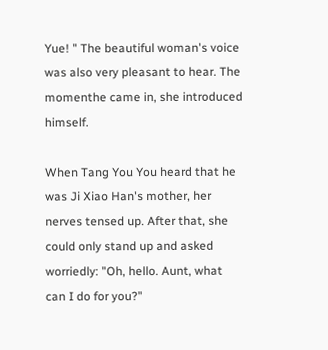Yue! " The beautiful woman's voice was also very pleasant to hear. The momenthe came in, she introduced himself.

When Tang You You heard that he was Ji Xiao Han's mother, her nerves tensed up. After that, she could only stand up and asked worriedly: "Oh, hello. Aunt, what can I do for you?"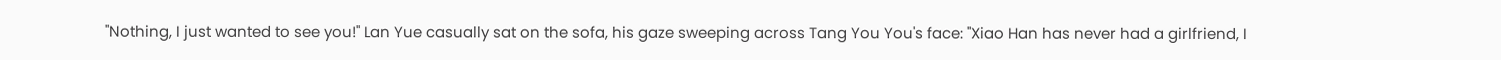"Nothing, I just wanted to see you!" Lan Yue casually sat on the sofa, his gaze sweeping across Tang You You's face: "Xiao Han has never had a girlfriend, I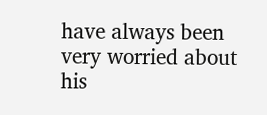have always been very worried about his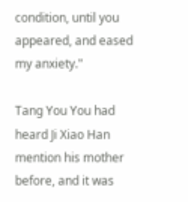condition, until you appeared, and eased my anxiety."

Tang You You had heard Ji Xiao Han mention his mother before, and it was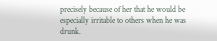precisely because of her that he would be especially irritable to others when he was drunk.